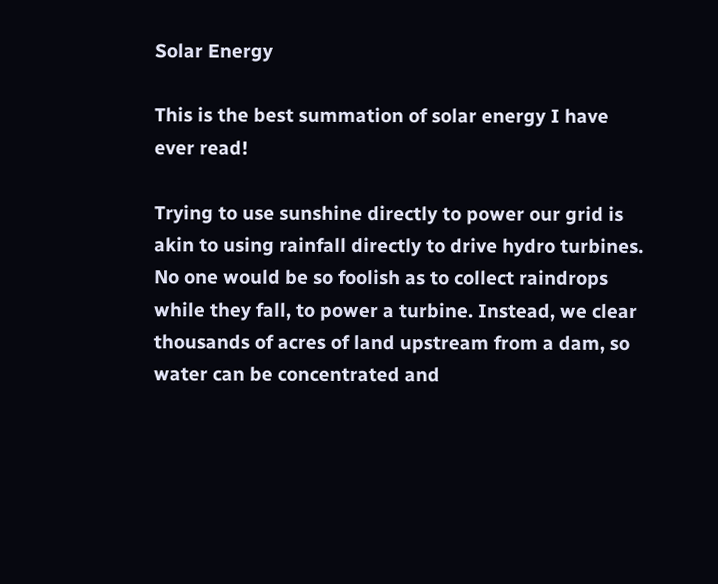Solar Energy

This is the best summation of solar energy I have ever read!

Trying to use sunshine directly to power our grid is akin to using rainfall directly to drive hydro turbines. No one would be so foolish as to collect raindrops while they fall, to power a turbine. Instead, we clear thousands of acres of land upstream from a dam, so water can be concentrated and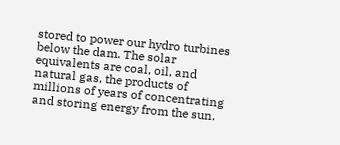stored to power our hydro turbines below the dam. The solar equivalents are coal, oil, and natural gas, the products of millions of years of concentrating and storing energy from the sun.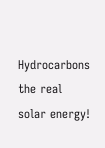Hydrocarbons the real solar energy!